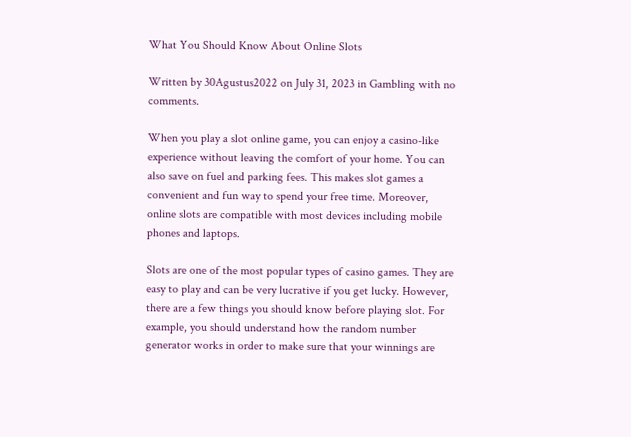What You Should Know About Online Slots

Written by 30Agustus2022 on July 31, 2023 in Gambling with no comments.

When you play a slot online game, you can enjoy a casino-like experience without leaving the comfort of your home. You can also save on fuel and parking fees. This makes slot games a convenient and fun way to spend your free time. Moreover, online slots are compatible with most devices including mobile phones and laptops.

Slots are one of the most popular types of casino games. They are easy to play and can be very lucrative if you get lucky. However, there are a few things you should know before playing slot. For example, you should understand how the random number generator works in order to make sure that your winnings are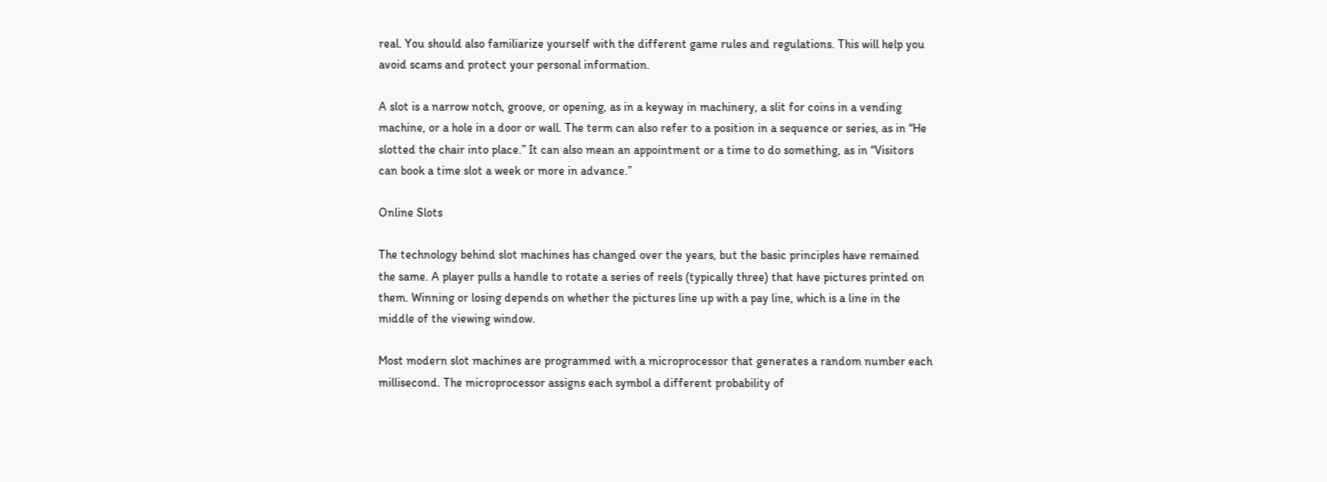real. You should also familiarize yourself with the different game rules and regulations. This will help you avoid scams and protect your personal information.

A slot is a narrow notch, groove, or opening, as in a keyway in machinery, a slit for coins in a vending machine, or a hole in a door or wall. The term can also refer to a position in a sequence or series, as in “He slotted the chair into place.” It can also mean an appointment or a time to do something, as in “Visitors can book a time slot a week or more in advance.”

Online Slots

The technology behind slot machines has changed over the years, but the basic principles have remained the same. A player pulls a handle to rotate a series of reels (typically three) that have pictures printed on them. Winning or losing depends on whether the pictures line up with a pay line, which is a line in the middle of the viewing window.

Most modern slot machines are programmed with a microprocessor that generates a random number each millisecond. The microprocessor assigns each symbol a different probability of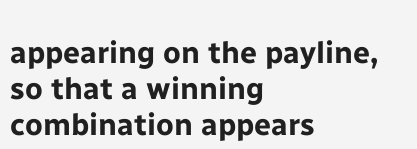appearing on the payline, so that a winning combination appears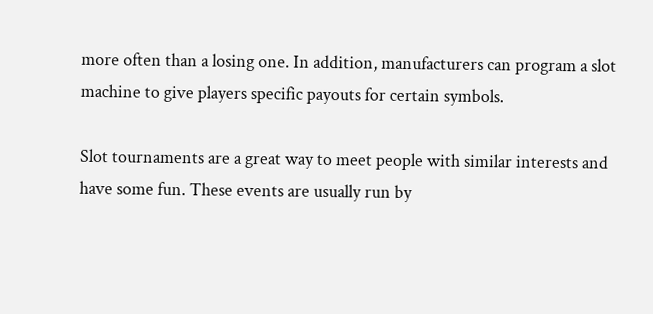more often than a losing one. In addition, manufacturers can program a slot machine to give players specific payouts for certain symbols.

Slot tournaments are a great way to meet people with similar interests and have some fun. These events are usually run by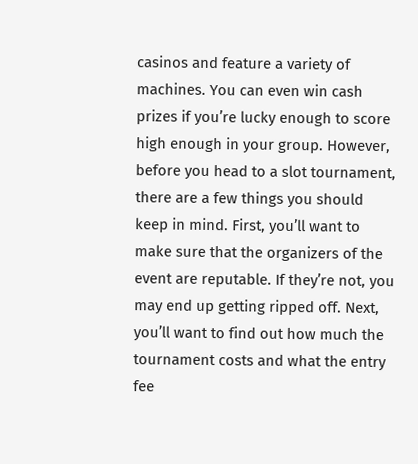casinos and feature a variety of machines. You can even win cash prizes if you’re lucky enough to score high enough in your group. However, before you head to a slot tournament, there are a few things you should keep in mind. First, you’ll want to make sure that the organizers of the event are reputable. If they’re not, you may end up getting ripped off. Next, you’ll want to find out how much the tournament costs and what the entry fee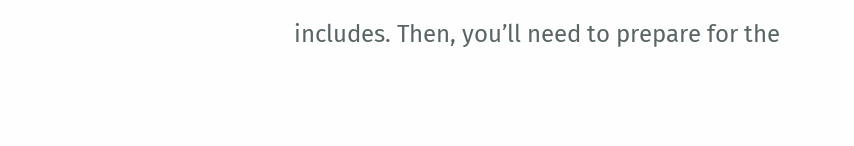includes. Then, you’ll need to prepare for the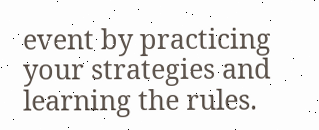event by practicing your strategies and learning the rules.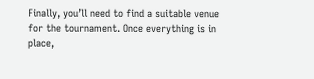Finally, you’ll need to find a suitable venue for the tournament. Once everything is in place,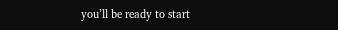you’ll be ready to start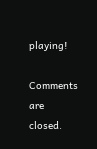playing!

Comments are closed.